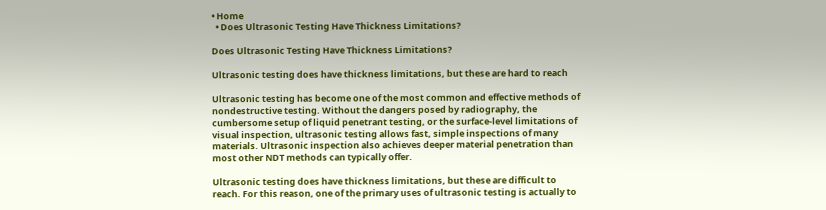• Home
  • Does Ultrasonic Testing Have Thickness Limitations?

Does Ultrasonic Testing Have Thickness Limitations?

Ultrasonic testing does have thickness limitations, but these are hard to reach

Ultrasonic testing has become one of the most common and effective methods of nondestructive testing. Without the dangers posed by radiography, the cumbersome setup of liquid penetrant testing, or the surface-level limitations of visual inspection, ultrasonic testing allows fast, simple inspections of many materials. Ultrasonic inspection also achieves deeper material penetration than most other NDT methods can typically offer.

Ultrasonic testing does have thickness limitations, but these are difficult to reach. For this reason, one of the primary uses of ultrasonic testing is actually to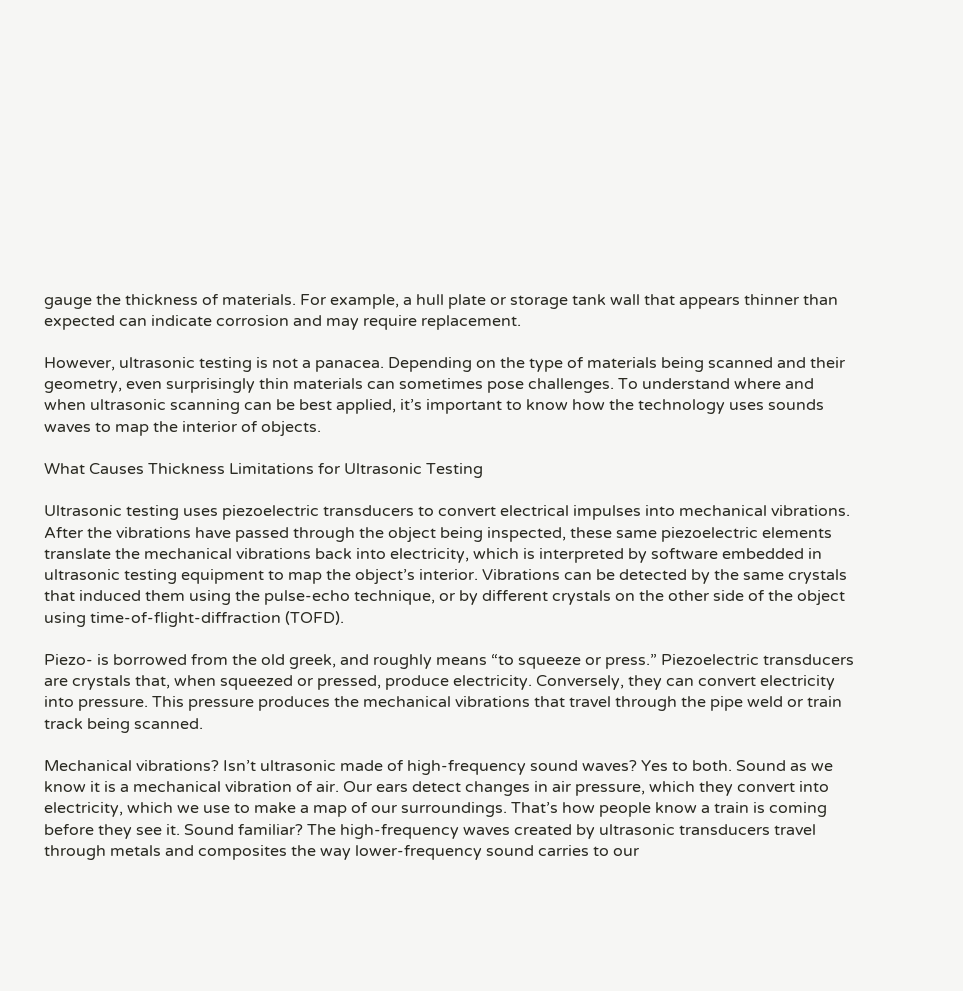gauge the thickness of materials. For example, a hull plate or storage tank wall that appears thinner than expected can indicate corrosion and may require replacement.

However, ultrasonic testing is not a panacea. Depending on the type of materials being scanned and their geometry, even surprisingly thin materials can sometimes pose challenges. To understand where and when ultrasonic scanning can be best applied, it’s important to know how the technology uses sounds waves to map the interior of objects.

What Causes Thickness Limitations for Ultrasonic Testing

Ultrasonic testing uses piezoelectric transducers to convert electrical impulses into mechanical vibrations. After the vibrations have passed through the object being inspected, these same piezoelectric elements translate the mechanical vibrations back into electricity, which is interpreted by software embedded in ultrasonic testing equipment to map the object’s interior. Vibrations can be detected by the same crystals that induced them using the pulse-echo technique, or by different crystals on the other side of the object using time-of-flight-diffraction (TOFD).

Piezo- is borrowed from the old greek, and roughly means “to squeeze or press.” Piezoelectric transducers are crystals that, when squeezed or pressed, produce electricity. Conversely, they can convert electricity into pressure. This pressure produces the mechanical vibrations that travel through the pipe weld or train track being scanned.

Mechanical vibrations? Isn’t ultrasonic made of high-frequency sound waves? Yes to both. Sound as we know it is a mechanical vibration of air. Our ears detect changes in air pressure, which they convert into electricity, which we use to make a map of our surroundings. That’s how people know a train is coming before they see it. Sound familiar? The high-frequency waves created by ultrasonic transducers travel through metals and composites the way lower-frequency sound carries to our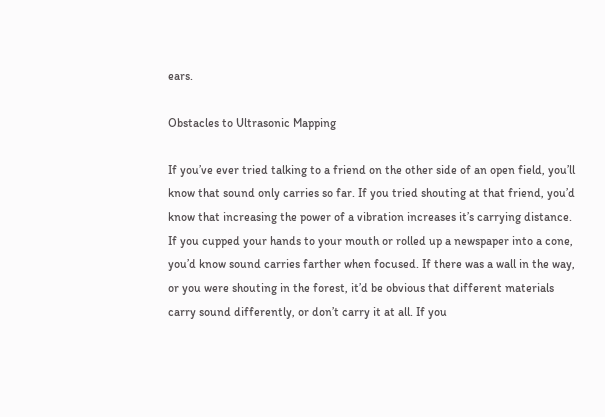ears.

Obstacles to Ultrasonic Mapping

If you’ve ever tried talking to a friend on the other side of an open field, you’ll know that sound only carries so far. If you tried shouting at that friend, you’d know that increasing the power of a vibration increases it’s carrying distance. If you cupped your hands to your mouth or rolled up a newspaper into a cone, you’d know sound carries farther when focused. If there was a wall in the way, or you were shouting in the forest, it’d be obvious that different materials carry sound differently, or don’t carry it at all. If you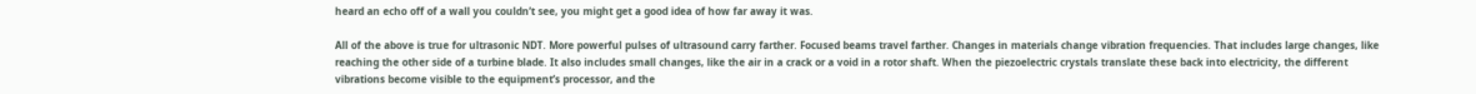heard an echo off of a wall you couldn’t see, you might get a good idea of how far away it was.

All of the above is true for ultrasonic NDT. More powerful pulses of ultrasound carry farther. Focused beams travel farther. Changes in materials change vibration frequencies. That includes large changes, like reaching the other side of a turbine blade. It also includes small changes, like the air in a crack or a void in a rotor shaft. When the piezoelectric crystals translate these back into electricity, the different vibrations become visible to the equipment’s processor, and the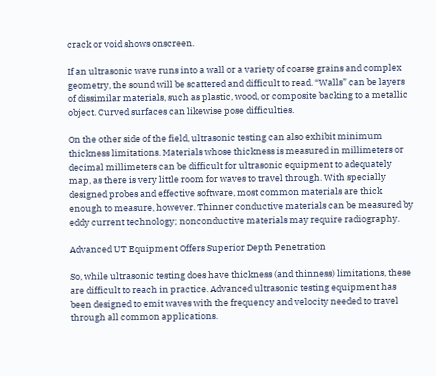crack or void shows onscreen.

If an ultrasonic wave runs into a wall or a variety of coarse grains and complex geometry, the sound will be scattered and difficult to read. “Walls” can be layers of dissimilar materials, such as plastic, wood, or composite backing to a metallic object. Curved surfaces can likewise pose difficulties.

On the other side of the field, ultrasonic testing can also exhibit minimum thickness limitations. Materials whose thickness is measured in millimeters or decimal millimeters can be difficult for ultrasonic equipment to adequately map, as there is very little room for waves to travel through. With specially designed probes and effective software, most common materials are thick enough to measure, however. Thinner conductive materials can be measured by eddy current technology; nonconductive materials may require radiography.

Advanced UT Equipment Offers Superior Depth Penetration

So, while ultrasonic testing does have thickness (and thinness) limitations, these are difficult to reach in practice. Advanced ultrasonic testing equipment has been designed to emit waves with the frequency and velocity needed to travel through all common applications.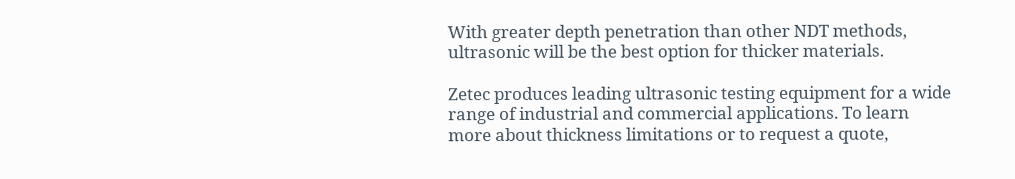With greater depth penetration than other NDT methods, ultrasonic will be the best option for thicker materials.

Zetec produces leading ultrasonic testing equipment for a wide range of industrial and commercial applications. To learn more about thickness limitations or to request a quote,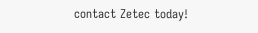contact Zetec today!